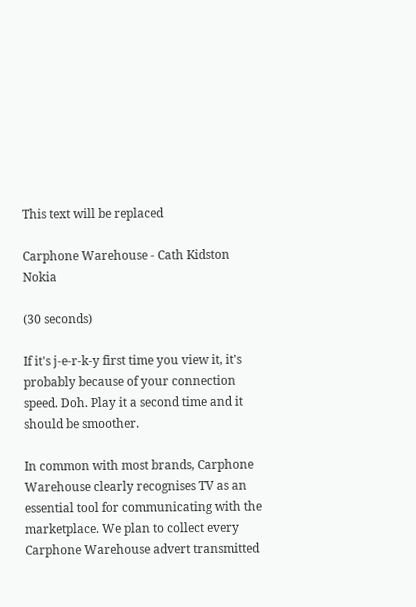This text will be replaced

Carphone Warehouse - Cath Kidston Nokia

(30 seconds)

If it's j-e-r-k-y first time you view it, it's probably because of your connection speed. Doh. Play it a second time and it should be smoother.

In common with most brands, Carphone Warehouse clearly recognises TV as an essential tool for communicating with the marketplace. We plan to collect every Carphone Warehouse advert transmitted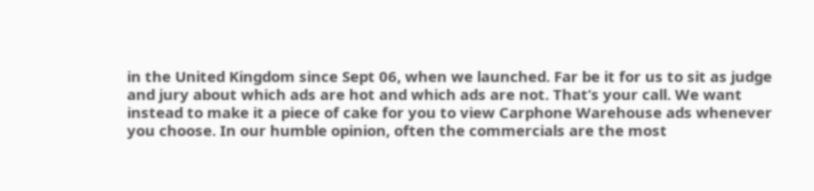in the United Kingdom since Sept 06, when we launched. Far be it for us to sit as judge and jury about which ads are hot and which ads are not. That’s your call. We want instead to make it a piece of cake for you to view Carphone Warehouse ads whenever you choose. In our humble opinion, often the commercials are the most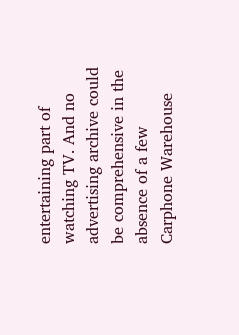entertaining part of watching TV. And no advertising archive could be comprehensive in the absence of a few Carphone Warehouse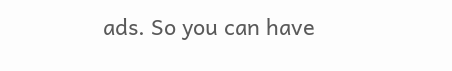ads. So you can have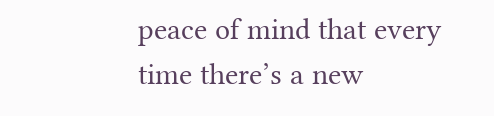peace of mind that every time there’s a new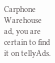Carphone Warehouse ad, you are certain to find it on tellyAds.